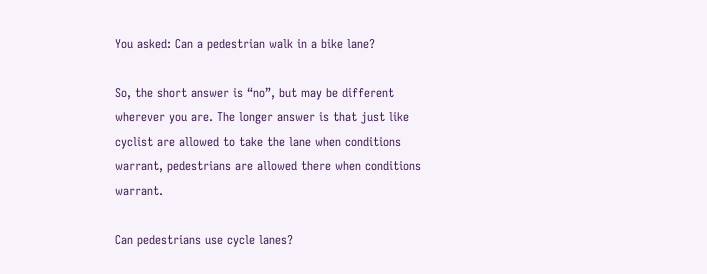You asked: Can a pedestrian walk in a bike lane?

So, the short answer is “no”, but may be different wherever you are. The longer answer is that just like cyclist are allowed to take the lane when conditions warrant, pedestrians are allowed there when conditions warrant.

Can pedestrians use cycle lanes?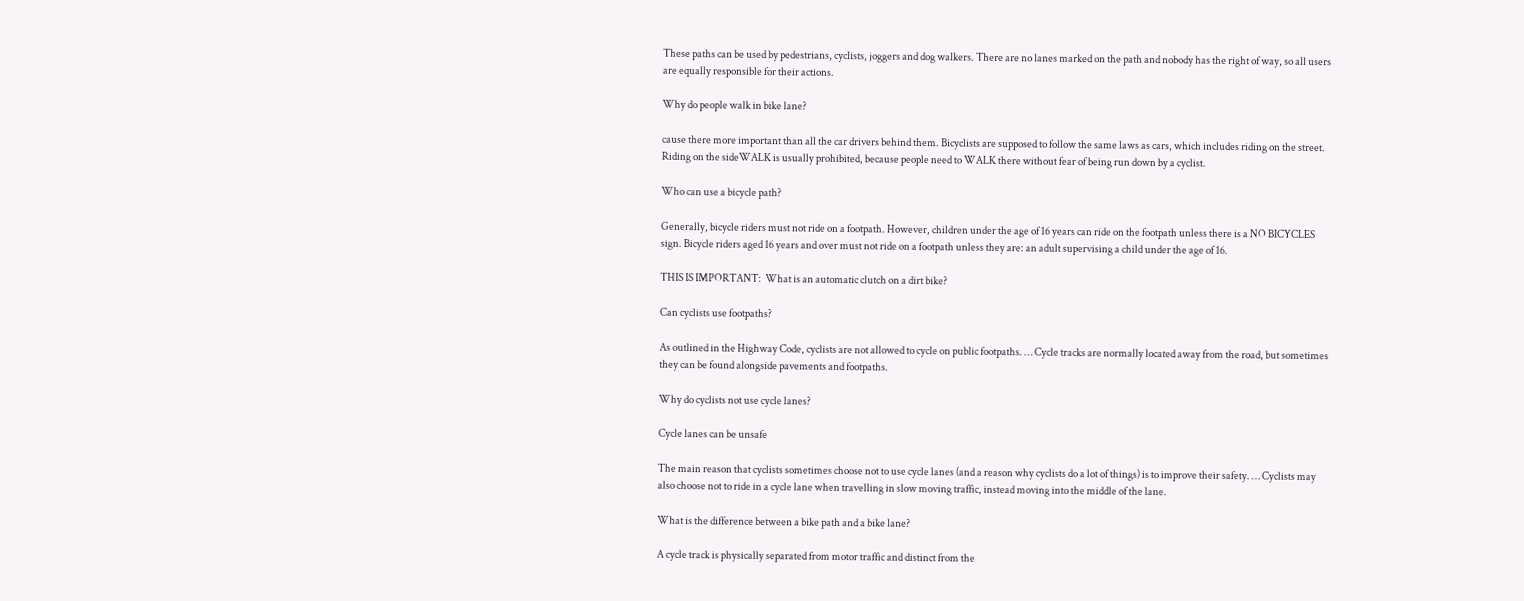These paths can be used by pedestrians, cyclists, joggers and dog walkers. There are no lanes marked on the path and nobody has the right of way, so all users are equally responsible for their actions.

Why do people walk in bike lane?

cause there more important than all the car drivers behind them. Bicyclists are supposed to follow the same laws as cars, which includes riding on the street. Riding on the sideWALK is usually prohibited, because people need to WALK there without fear of being run down by a cyclist.

Who can use a bicycle path?

Generally, bicycle riders must not ride on a footpath. However, children under the age of 16 years can ride on the footpath unless there is a NO BICYCLES sign. Bicycle riders aged 16 years and over must not ride on a footpath unless they are: an adult supervising a child under the age of 16.

THIS IS IMPORTANT:  What is an automatic clutch on a dirt bike?

Can cyclists use footpaths?

As outlined in the Highway Code, cyclists are not allowed to cycle on public footpaths. … Cycle tracks are normally located away from the road, but sometimes they can be found alongside pavements and footpaths.

Why do cyclists not use cycle lanes?

Cycle lanes can be unsafe

The main reason that cyclists sometimes choose not to use cycle lanes (and a reason why cyclists do a lot of things) is to improve their safety. … Cyclists may also choose not to ride in a cycle lane when travelling in slow moving traffic, instead moving into the middle of the lane.

What is the difference between a bike path and a bike lane?

A cycle track is physically separated from motor traffic and distinct from the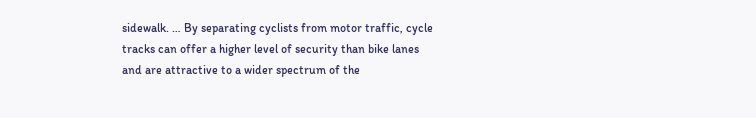sidewalk. … By separating cyclists from motor traffic, cycle tracks can offer a higher level of security than bike lanes and are attractive to a wider spectrum of the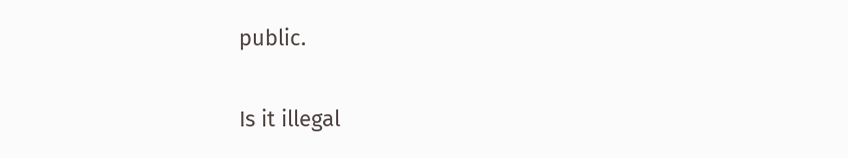public.

Is it illegal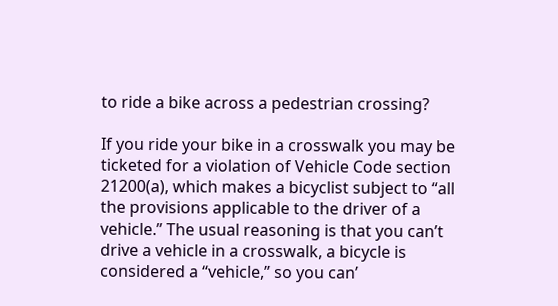to ride a bike across a pedestrian crossing?

If you ride your bike in a crosswalk you may be ticketed for a violation of Vehicle Code section 21200(a), which makes a bicyclist subject to “all the provisions applicable to the driver of a vehicle.” The usual reasoning is that you can’t drive a vehicle in a crosswalk, a bicycle is considered a “vehicle,” so you can’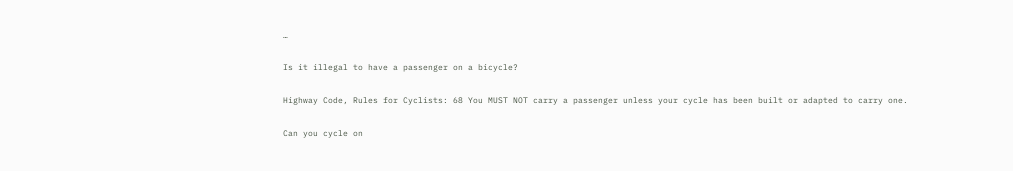…

Is it illegal to have a passenger on a bicycle?

Highway Code, Rules for Cyclists: 68 You MUST NOT carry a passenger unless your cycle has been built or adapted to carry one.

Can you cycle on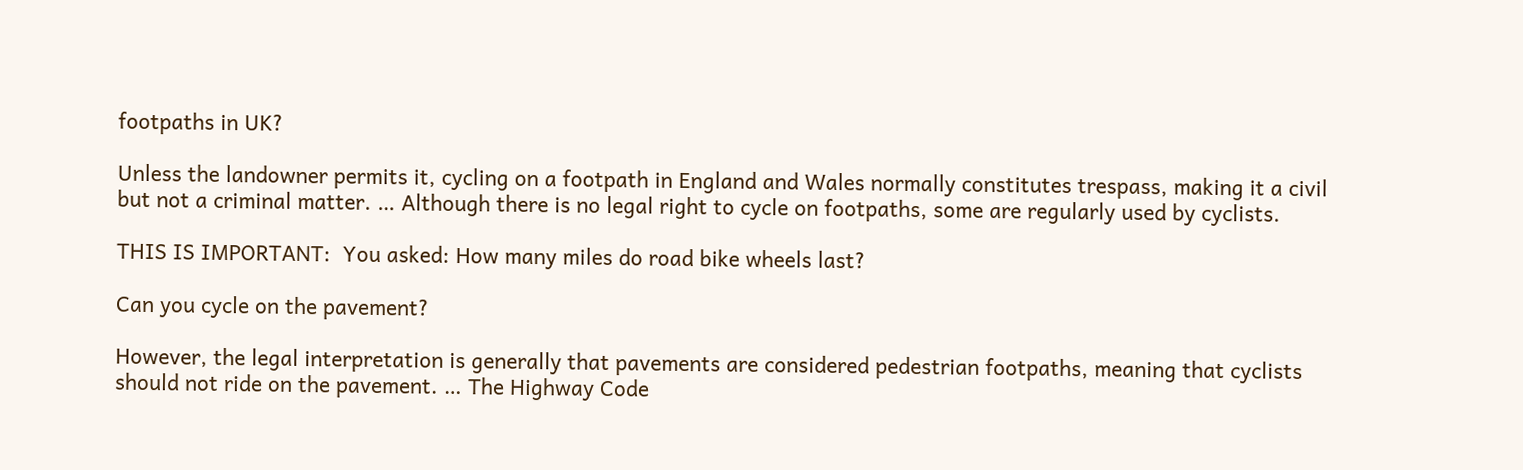footpaths in UK?

Unless the landowner permits it, cycling on a footpath in England and Wales normally constitutes trespass, making it a civil but not a criminal matter. … Although there is no legal right to cycle on footpaths, some are regularly used by cyclists.

THIS IS IMPORTANT:  You asked: How many miles do road bike wheels last?

Can you cycle on the pavement?

However, the legal interpretation is generally that pavements are considered pedestrian footpaths, meaning that cyclists should not ride on the pavement. … The Highway Code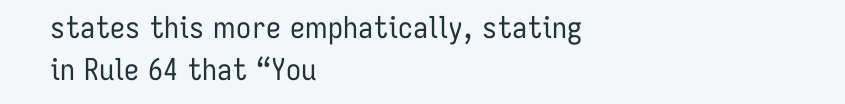states this more emphatically, stating in Rule 64 that “You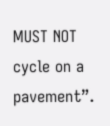MUST NOT cycle on a pavement”.